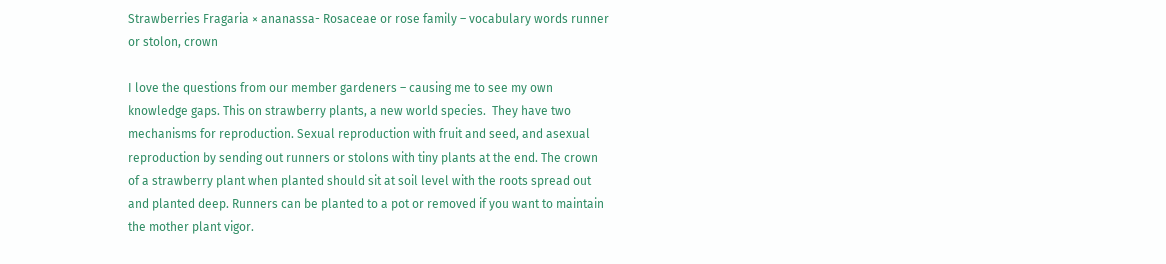Strawberries Fragaria × ananassa- Rosaceae or rose family – vocabulary words runner or stolon, crown

I love the questions from our member gardeners – causing me to see my own knowledge gaps. This on strawberry plants, a new world species.  They have two mechanisms for reproduction. Sexual reproduction with fruit and seed, and asexual reproduction by sending out runners or stolons with tiny plants at the end. The crown of a strawberry plant when planted should sit at soil level with the roots spread out and planted deep. Runners can be planted to a pot or removed if you want to maintain the mother plant vigor.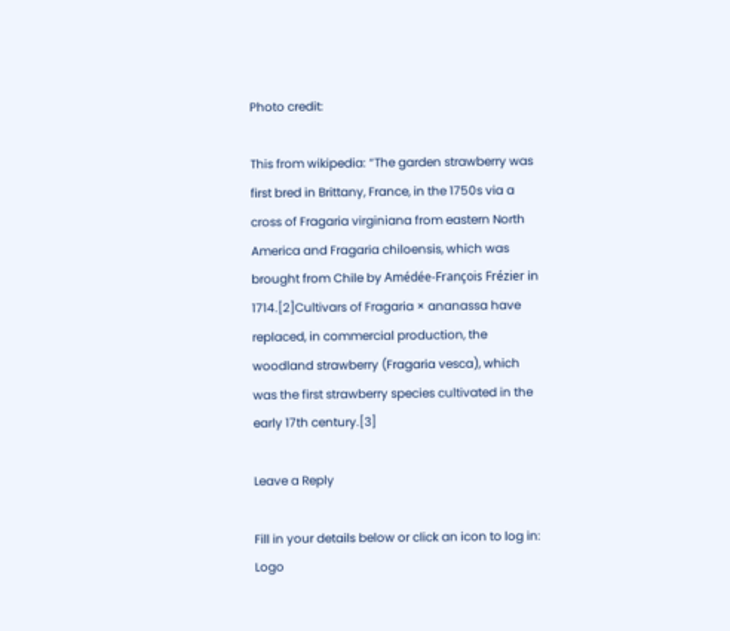Photo credit:

This from wikipedia: “The garden strawberry was first bred in Brittany, France, in the 1750s via a cross of Fragaria virginiana from eastern North America and Fragaria chiloensis, which was brought from Chile by Amédée-François Frézier in 1714.[2]Cultivars of Fragaria × ananassa have replaced, in commercial production, the woodland strawberry (Fragaria vesca), which was the first strawberry species cultivated in the early 17th century.[3]

Leave a Reply

Fill in your details below or click an icon to log in: Logo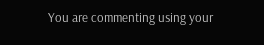You are commenting using your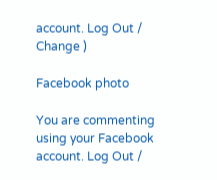account. Log Out /  Change )

Facebook photo

You are commenting using your Facebook account. Log Out /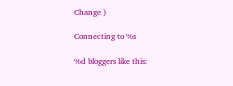Change )

Connecting to %s

%d bloggers like this: